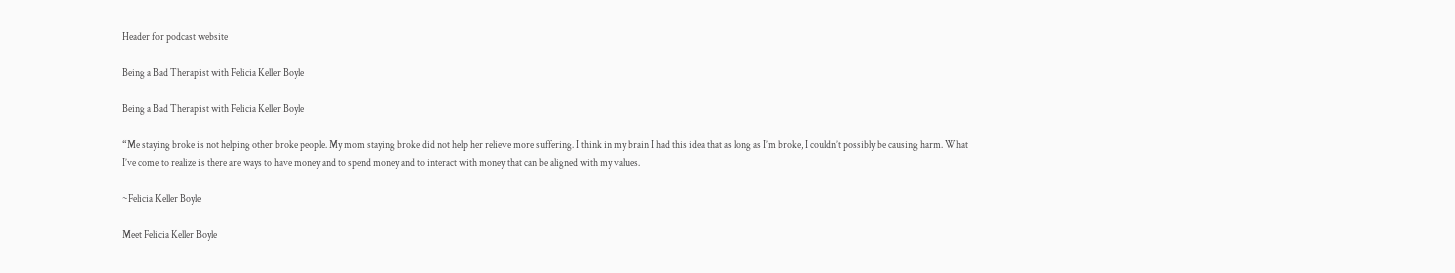Header for podcast website

Being a Bad Therapist with Felicia Keller Boyle

Being a Bad Therapist with Felicia Keller Boyle

“Me staying broke is not helping other broke people. My mom staying broke did not help her relieve more suffering. I think in my brain I had this idea that as long as I’m broke, I couldn’t possibly be causing harm. What I’ve come to realize is there are ways to have money and to spend money and to interact with money that can be aligned with my values.

~Felicia Keller Boyle

Meet Felicia Keller Boyle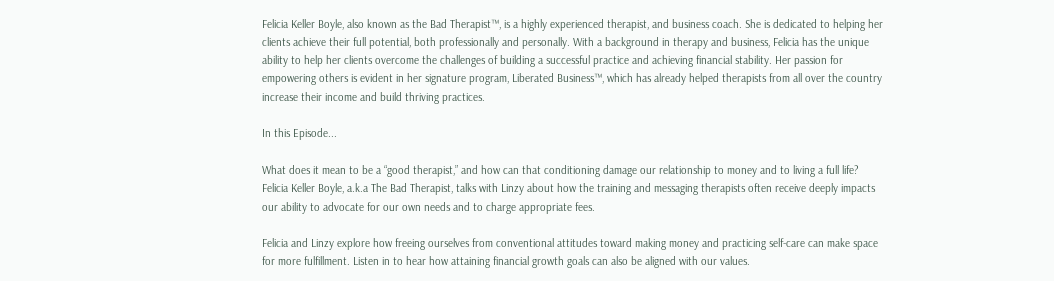Felicia Keller Boyle, also known as the Bad Therapist™, is a highly experienced therapist, and business coach. She is dedicated to helping her clients achieve their full potential, both professionally and personally. With a background in therapy and business, Felicia has the unique ability to help her clients overcome the challenges of building a successful practice and achieving financial stability. Her passion for empowering others is evident in her signature program, Liberated Business™, which has already helped therapists from all over the country increase their income and build thriving practices.

In this Episode...

What does it mean to be a “good therapist,” and how can that conditioning damage our relationship to money and to living a full life? Felicia Keller Boyle, a.k.a The Bad Therapist, talks with Linzy about how the training and messaging therapists often receive deeply impacts our ability to advocate for our own needs and to charge appropriate fees.

Felicia and Linzy explore how freeing ourselves from conventional attitudes toward making money and practicing self-care can make space for more fulfillment. Listen in to hear how attaining financial growth goals can also be aligned with our values.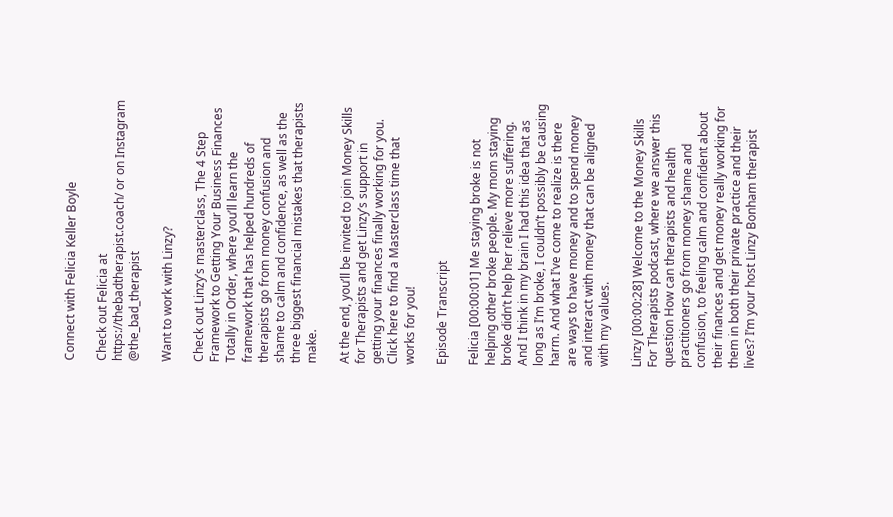Connect with Felicia Keller Boyle

Check out Felicia at https://thebadtherapist.coach/ or on Instagram @the_bad_therapist

Want to work with Linzy?

Check out Linzy’s masterclass, The 4 Step Framework to Getting Your Business Finances Totally in Order, where you’ll learn the framework that has helped hundreds of therapists go from money confusion and shame to calm and confidence, as well as the three biggest financial mistakes that therapists make.

At the end, you’ll be invited to join Money Skills for Therapists and get Linzy’s support in getting your finances finally working for you. Click here to find a Masterclass time that works for you!

Episode Transcript

Felicia [00:00:01] Me staying broke is not helping other broke people. My mom staying broke didn’t help her relieve more suffering. And I think in my brain I had this idea that as long as I’m broke, I couldn’t possibly be causing harm. And what I’ve come to realize is there are ways to have money and to spend money and interact with money that can be aligned with my values.

Linzy [00:00:28] Welcome to the Money Skills For Therapists podcast, where we answer this question How can therapists and health practitioners go from money shame and confusion, to feeling calm and confident about their finances and get money really working for them in both their private practice and their lives? I’m your host Linzy Bonham therapist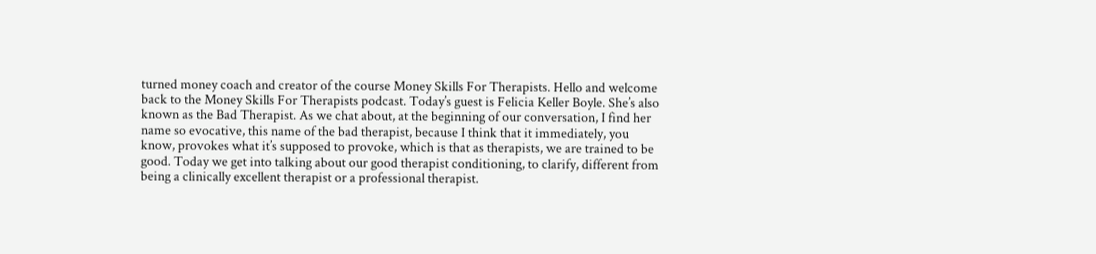turned money coach and creator of the course Money Skills For Therapists. Hello and welcome back to the Money Skills For Therapists podcast. Today’s guest is Felicia Keller Boyle. She’s also known as the Bad Therapist. As we chat about, at the beginning of our conversation, I find her name so evocative, this name of the bad therapist, because I think that it immediately, you know, provokes what it’s supposed to provoke, which is that as therapists, we are trained to be good. Today we get into talking about our good therapist conditioning, to clarify, different from being a clinically excellent therapist or a professional therapist.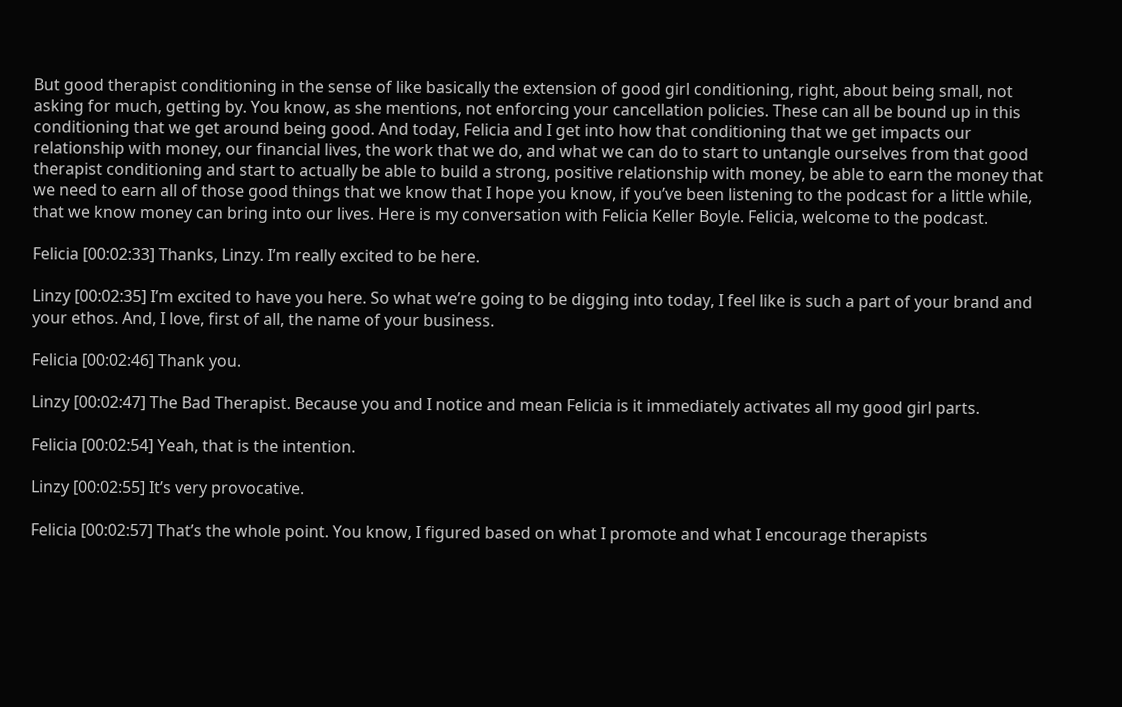But good therapist conditioning in the sense of like basically the extension of good girl conditioning, right, about being small, not asking for much, getting by. You know, as she mentions, not enforcing your cancellation policies. These can all be bound up in this conditioning that we get around being good. And today, Felicia and I get into how that conditioning that we get impacts our relationship with money, our financial lives, the work that we do, and what we can do to start to untangle ourselves from that good therapist conditioning and start to actually be able to build a strong, positive relationship with money, be able to earn the money that we need to earn all of those good things that we know that I hope you know, if you’ve been listening to the podcast for a little while, that we know money can bring into our lives. Here is my conversation with Felicia Keller Boyle. Felicia, welcome to the podcast.

Felicia [00:02:33] Thanks, Linzy. I’m really excited to be here.

Linzy [00:02:35] I’m excited to have you here. So what we’re going to be digging into today, I feel like is such a part of your brand and your ethos. And, I love, first of all, the name of your business.

Felicia [00:02:46] Thank you.

Linzy [00:02:47] The Bad Therapist. Because you and I notice and mean Felicia is it immediately activates all my good girl parts.

Felicia [00:02:54] Yeah, that is the intention.

Linzy [00:02:55] It’s very provocative.

Felicia [00:02:57] That’s the whole point. You know, I figured based on what I promote and what I encourage therapists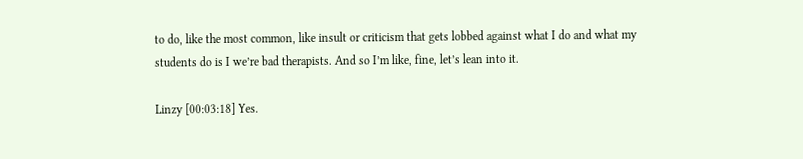to do, like the most common, like insult or criticism that gets lobbed against what I do and what my students do is I we’re bad therapists. And so I’m like, fine, let’s lean into it.

Linzy [00:03:18] Yes.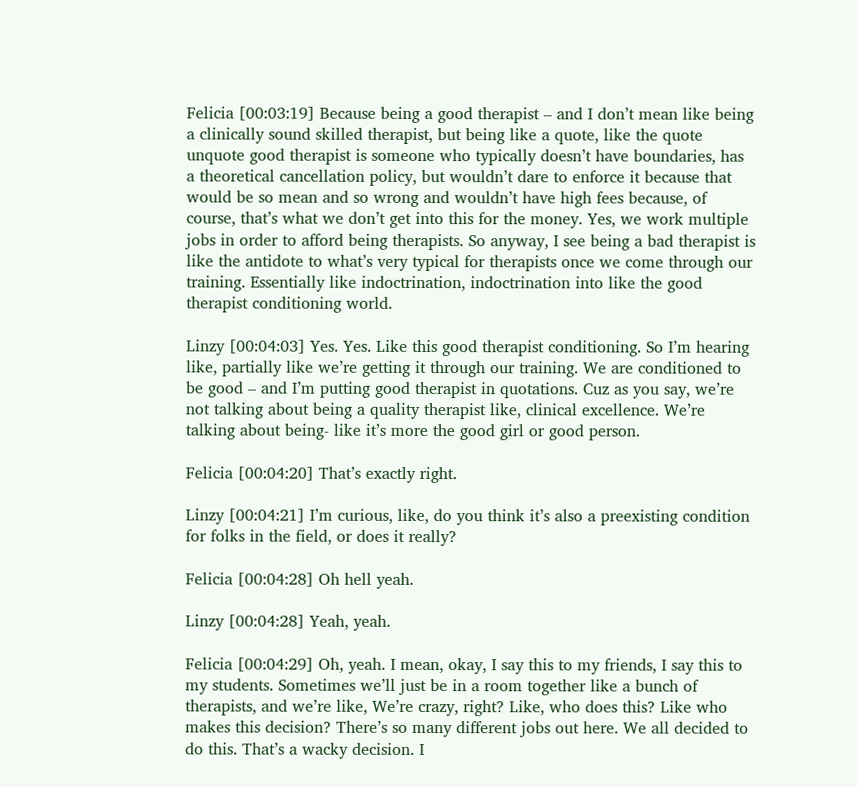Felicia [00:03:19] Because being a good therapist – and I don’t mean like being a clinically sound skilled therapist, but being like a quote, like the quote unquote good therapist is someone who typically doesn’t have boundaries, has a theoretical cancellation policy, but wouldn’t dare to enforce it because that would be so mean and so wrong and wouldn’t have high fees because, of course, that’s what we don’t get into this for the money. Yes, we work multiple jobs in order to afford being therapists. So anyway, I see being a bad therapist is like the antidote to what’s very typical for therapists once we come through our training. Essentially like indoctrination, indoctrination into like the good therapist conditioning world.

Linzy [00:04:03] Yes. Yes. Like this good therapist conditioning. So I’m hearing like, partially like we’re getting it through our training. We are conditioned to be good – and I’m putting good therapist in quotations. Cuz as you say, we’re not talking about being a quality therapist like, clinical excellence. We’re talking about being- like it’s more the good girl or good person.

Felicia [00:04:20] That’s exactly right.

Linzy [00:04:21] I’m curious, like, do you think it’s also a preexisting condition for folks in the field, or does it really?

Felicia [00:04:28] Oh hell yeah.

Linzy [00:04:28] Yeah, yeah.

Felicia [00:04:29] Oh, yeah. I mean, okay, I say this to my friends, I say this to my students. Sometimes we’ll just be in a room together like a bunch of therapists, and we’re like, We’re crazy, right? Like, who does this? Like who makes this decision? There’s so many different jobs out here. We all decided to do this. That’s a wacky decision. I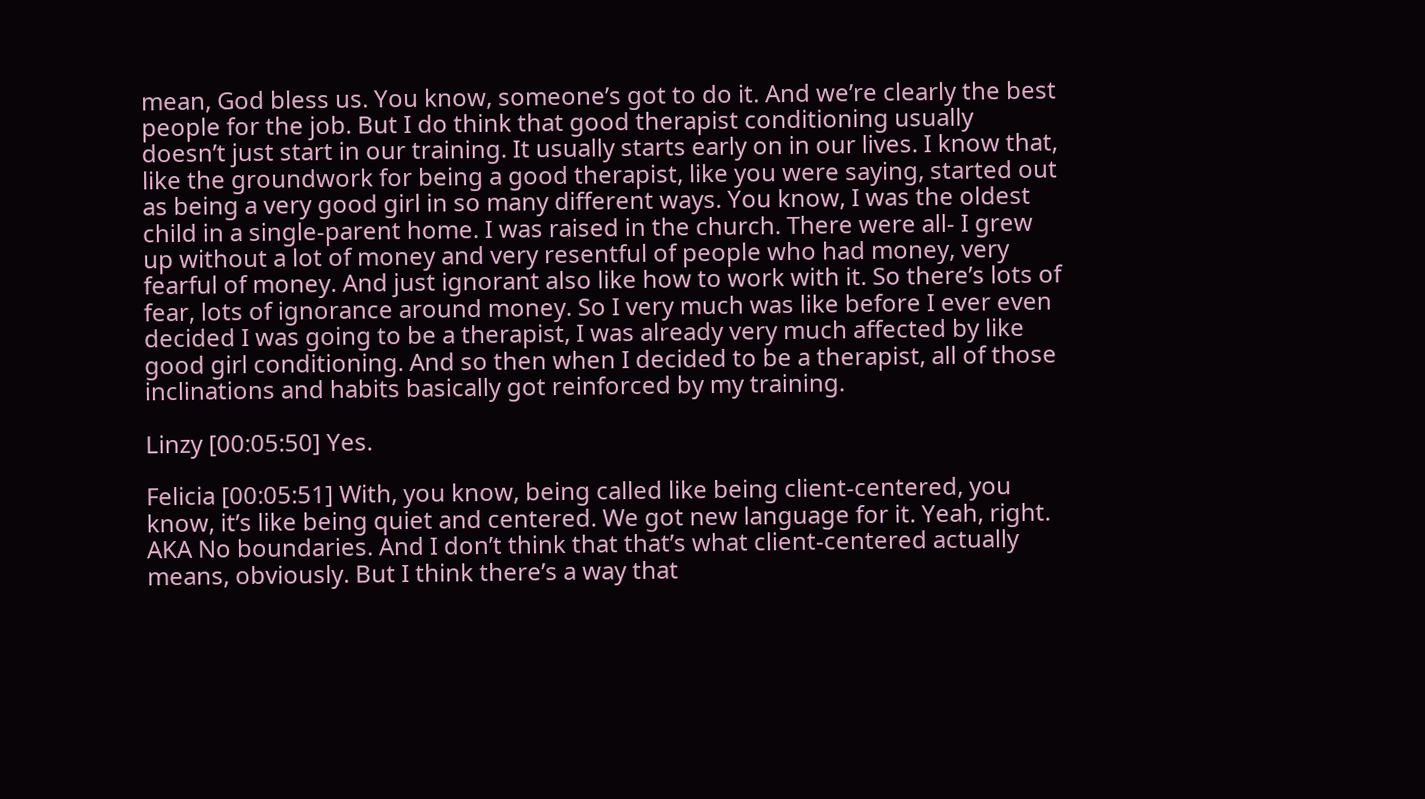mean, God bless us. You know, someone’s got to do it. And we’re clearly the best people for the job. But I do think that good therapist conditioning usually doesn’t just start in our training. It usually starts early on in our lives. I know that, like the groundwork for being a good therapist, like you were saying, started out as being a very good girl in so many different ways. You know, I was the oldest child in a single-parent home. I was raised in the church. There were all- I grew up without a lot of money and very resentful of people who had money, very fearful of money. And just ignorant also like how to work with it. So there’s lots of fear, lots of ignorance around money. So I very much was like before I ever even decided I was going to be a therapist, I was already very much affected by like good girl conditioning. And so then when I decided to be a therapist, all of those inclinations and habits basically got reinforced by my training.

Linzy [00:05:50] Yes.

Felicia [00:05:51] With, you know, being called like being client-centered, you know, it’s like being quiet and centered. We got new language for it. Yeah, right. AKA No boundaries. And I don’t think that that’s what client-centered actually means, obviously. But I think there’s a way that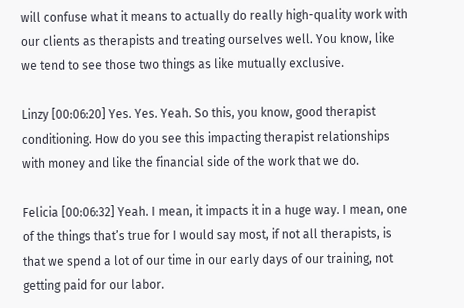will confuse what it means to actually do really high-quality work with our clients as therapists and treating ourselves well. You know, like we tend to see those two things as like mutually exclusive.

Linzy [00:06:20] Yes. Yes. Yeah. So this, you know, good therapist conditioning. How do you see this impacting therapist relationships with money and like the financial side of the work that we do.

Felicia [00:06:32] Yeah. I mean, it impacts it in a huge way. I mean, one of the things that’s true for I would say most, if not all therapists, is that we spend a lot of our time in our early days of our training, not getting paid for our labor.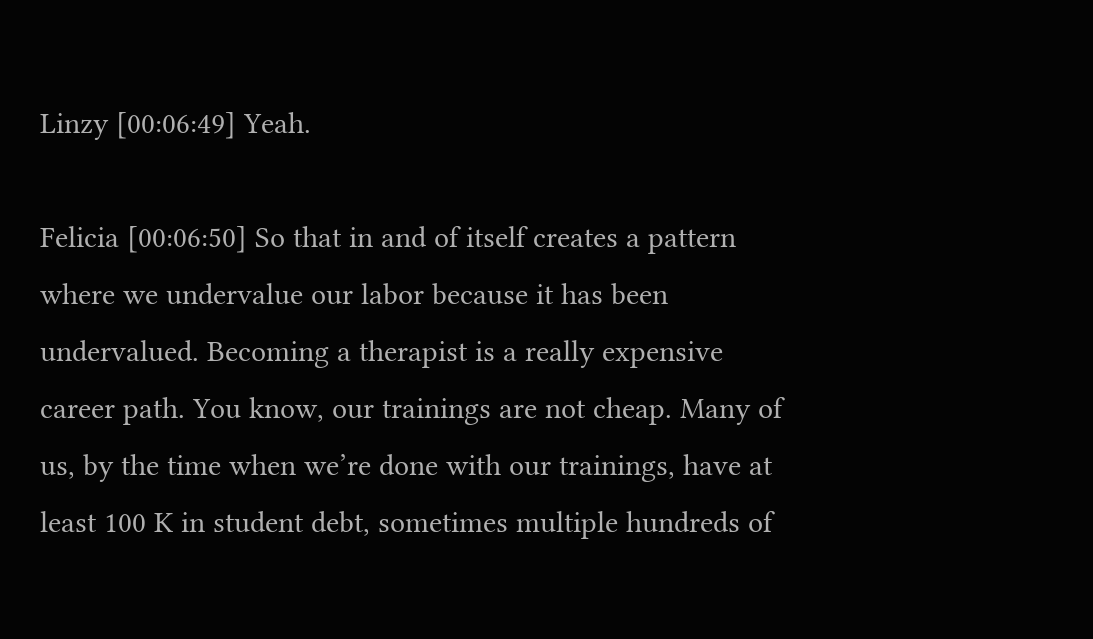Linzy [00:06:49] Yeah.

Felicia [00:06:50] So that in and of itself creates a pattern where we undervalue our labor because it has been undervalued. Becoming a therapist is a really expensive career path. You know, our trainings are not cheap. Many of us, by the time when we’re done with our trainings, have at least 100 K in student debt, sometimes multiple hundreds of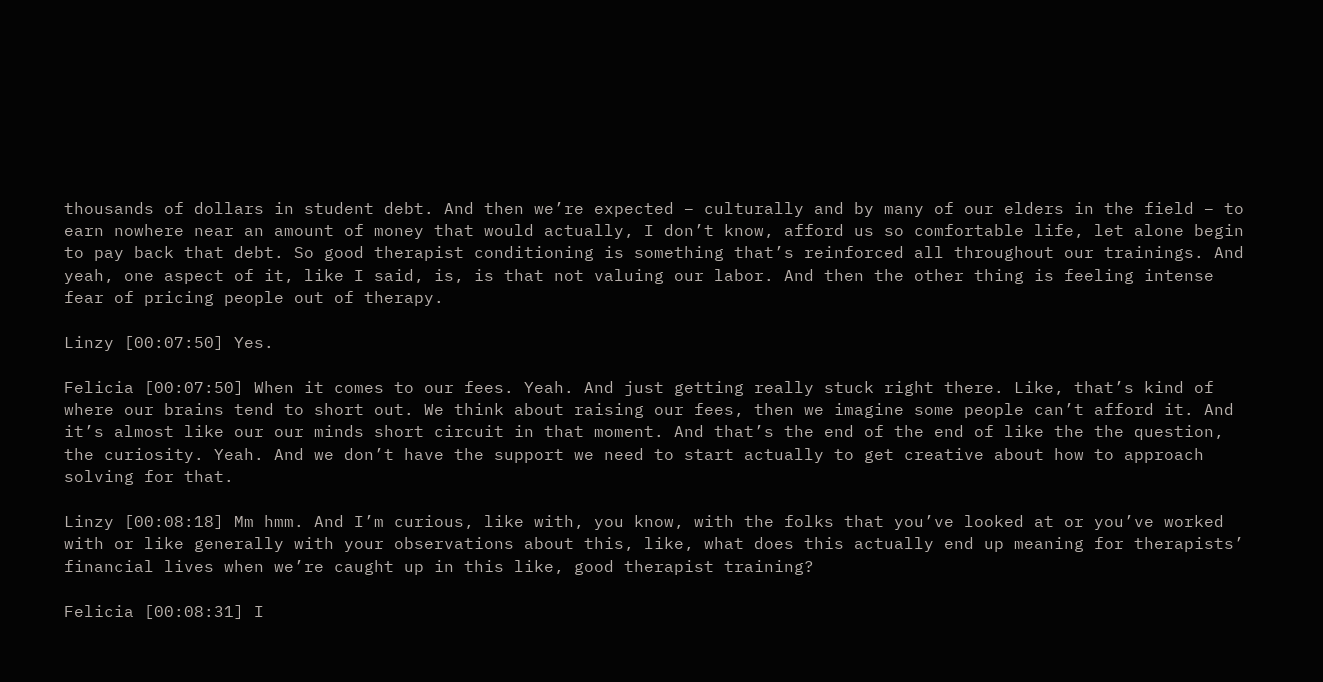thousands of dollars in student debt. And then we’re expected – culturally and by many of our elders in the field – to earn nowhere near an amount of money that would actually, I don’t know, afford us so comfortable life, let alone begin to pay back that debt. So good therapist conditioning is something that’s reinforced all throughout our trainings. And yeah, one aspect of it, like I said, is, is that not valuing our labor. And then the other thing is feeling intense fear of pricing people out of therapy.

Linzy [00:07:50] Yes.

Felicia [00:07:50] When it comes to our fees. Yeah. And just getting really stuck right there. Like, that’s kind of where our brains tend to short out. We think about raising our fees, then we imagine some people can’t afford it. And it’s almost like our our minds short circuit in that moment. And that’s the end of the end of like the the question, the curiosity. Yeah. And we don’t have the support we need to start actually to get creative about how to approach solving for that.

Linzy [00:08:18] Mm hmm. And I’m curious, like with, you know, with the folks that you’ve looked at or you’ve worked with or like generally with your observations about this, like, what does this actually end up meaning for therapists’ financial lives when we’re caught up in this like, good therapist training?

Felicia [00:08:31] I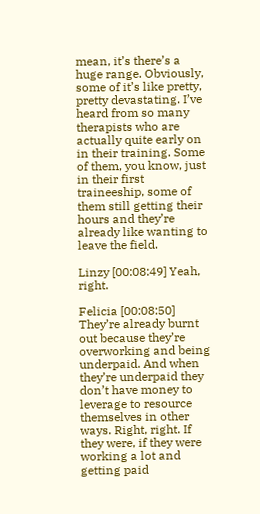mean, it’s there’s a huge range. Obviously, some of it’s like pretty, pretty devastating. I’ve heard from so many therapists who are actually quite early on in their training. Some of them, you know, just in their first traineeship, some of them still getting their hours and they’re already like wanting to leave the field.

Linzy [00:08:49] Yeah, right.

Felicia [00:08:50] They’re already burnt out because they’re overworking and being underpaid. And when they’re underpaid they don’t have money to leverage to resource themselves in other ways. Right, right. If they were, if they were working a lot and getting paid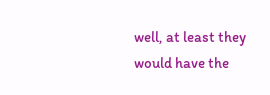well, at least they would have the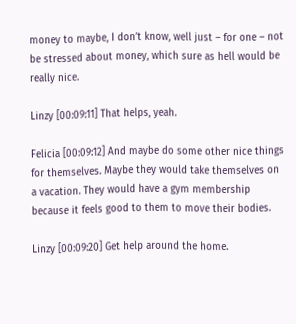money to maybe, I don’t know, well just – for one – not be stressed about money, which sure as hell would be really nice.

Linzy [00:09:11] That helps, yeah.

Felicia [00:09:12] And maybe do some other nice things for themselves. Maybe they would take themselves on a vacation. They would have a gym membership because it feels good to them to move their bodies.

Linzy [00:09:20] Get help around the home.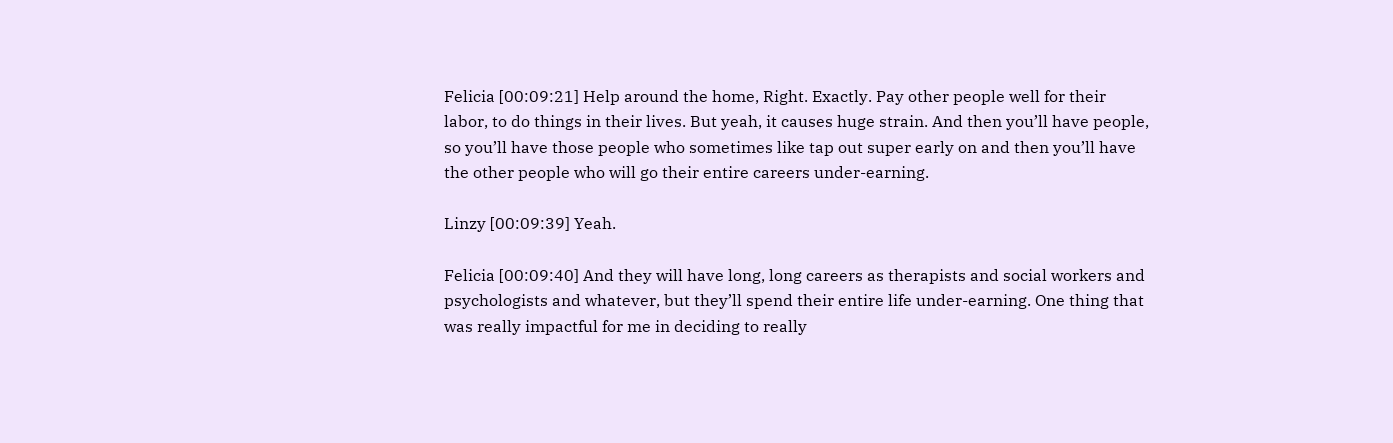Felicia [00:09:21] Help around the home, Right. Exactly. Pay other people well for their labor, to do things in their lives. But yeah, it causes huge strain. And then you’ll have people, so you’ll have those people who sometimes like tap out super early on and then you’ll have the other people who will go their entire careers under-earning.

Linzy [00:09:39] Yeah.

Felicia [00:09:40] And they will have long, long careers as therapists and social workers and psychologists and whatever, but they’ll spend their entire life under-earning. One thing that was really impactful for me in deciding to really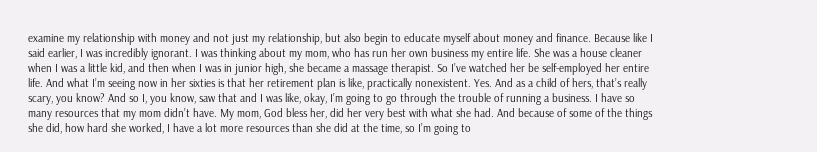examine my relationship with money and not just my relationship, but also begin to educate myself about money and finance. Because like I said earlier, I was incredibly ignorant. I was thinking about my mom, who has run her own business my entire life. She was a house cleaner when I was a little kid, and then when I was in junior high, she became a massage therapist. So I’ve watched her be self-employed her entire life. And what I’m seeing now in her sixties is that her retirement plan is like, practically nonexistent. Yes. And as a child of hers, that’s really scary, you know? And so I, you know, saw that and I was like, okay, I’m going to go through the trouble of running a business. I have so many resources that my mom didn’t have. My mom, God bless her, did her very best with what she had. And because of some of the things she did, how hard she worked, I have a lot more resources than she did at the time, so I’m going to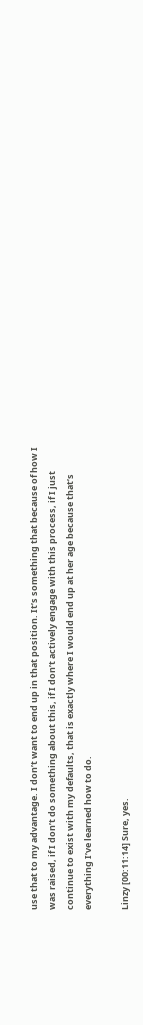use that to my advantage. I don’t want to end up in that position. It’s something that because of how I was raised, if I don’t do something about this, if I don’t actively engage with this process, if I just continue to exist with my defaults, that is exactly where I would end up at her age because that’s everything I’ve learned how to do.

Linzy [00:11:14] Sure, yes.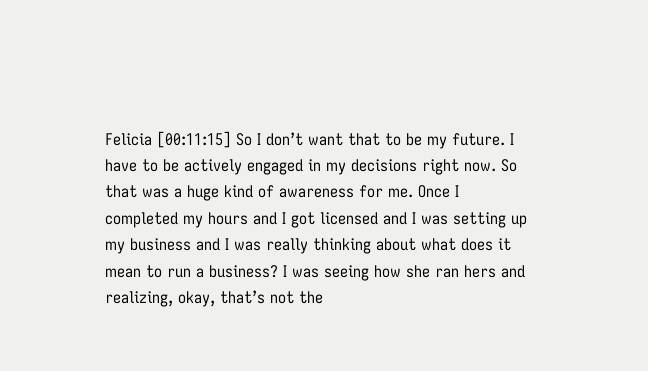Felicia [00:11:15] So I don’t want that to be my future. I have to be actively engaged in my decisions right now. So that was a huge kind of awareness for me. Once I completed my hours and I got licensed and I was setting up my business and I was really thinking about what does it mean to run a business? I was seeing how she ran hers and realizing, okay, that’s not the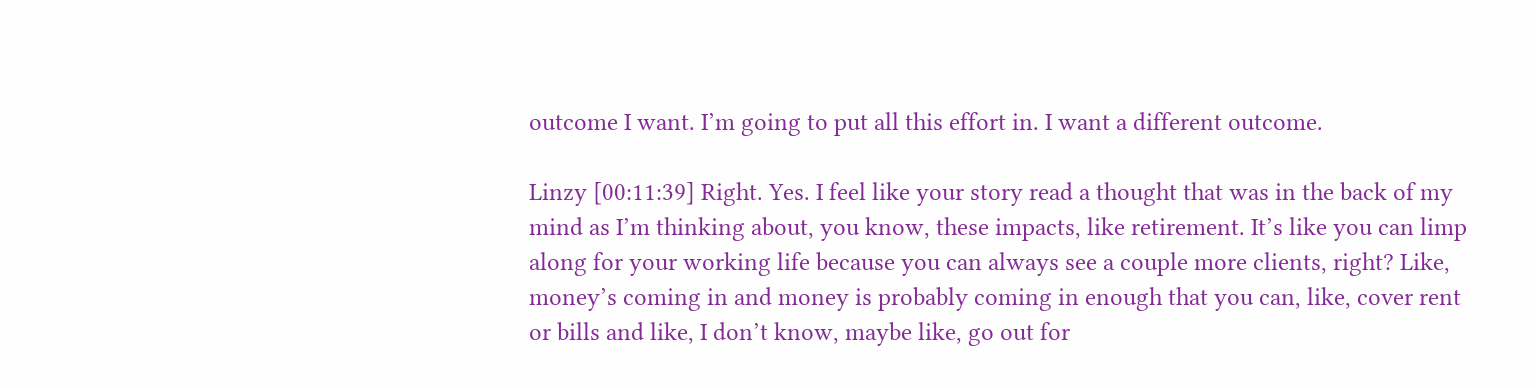outcome I want. I’m going to put all this effort in. I want a different outcome.

Linzy [00:11:39] Right. Yes. I feel like your story read a thought that was in the back of my mind as I’m thinking about, you know, these impacts, like retirement. It’s like you can limp along for your working life because you can always see a couple more clients, right? Like, money’s coming in and money is probably coming in enough that you can, like, cover rent or bills and like, I don’t know, maybe like, go out for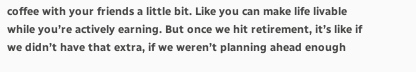coffee with your friends a little bit. Like you can make life livable while you’re actively earning. But once we hit retirement, it’s like if we didn’t have that extra, if we weren’t planning ahead enough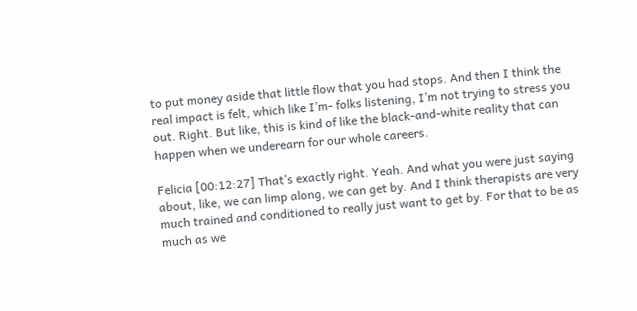to put money aside that little flow that you had stops. And then I think the real impact is felt, which like I’m- folks listening, I’m not trying to stress you out. Right. But like, this is kind of like the black-and-white reality that can happen when we underearn for our whole careers.

Felicia [00:12:27] That’s exactly right. Yeah. And what you were just saying about, like, we can limp along, we can get by. And I think therapists are very much trained and conditioned to really just want to get by. For that to be as much as we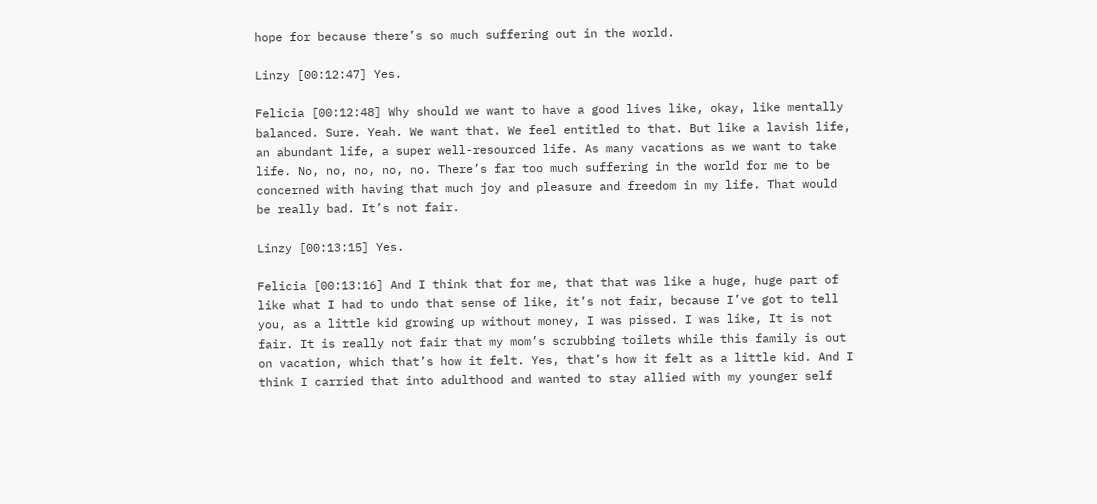hope for because there’s so much suffering out in the world.

Linzy [00:12:47] Yes.

Felicia [00:12:48] Why should we want to have a good lives like, okay, like mentally balanced. Sure. Yeah. We want that. We feel entitled to that. But like a lavish life, an abundant life, a super well-resourced life. As many vacations as we want to take life. No, no, no, no, no. There’s far too much suffering in the world for me to be concerned with having that much joy and pleasure and freedom in my life. That would be really bad. It’s not fair.

Linzy [00:13:15] Yes.

Felicia [00:13:16] And I think that for me, that that was like a huge, huge part of like what I had to undo that sense of like, it’s not fair, because I’ve got to tell you, as a little kid growing up without money, I was pissed. I was like, It is not fair. It is really not fair that my mom’s scrubbing toilets while this family is out on vacation, which that’s how it felt. Yes, that’s how it felt as a little kid. And I think I carried that into adulthood and wanted to stay allied with my younger self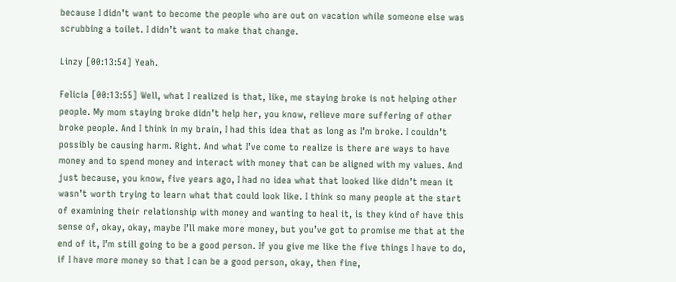because I didn’t want to become the people who are out on vacation while someone else was scrubbing a toilet. I didn’t want to make that change.

Linzy [00:13:54] Yeah.

Felicia [00:13:55] Well, what I realized is that, like, me staying broke is not helping other people. My mom staying broke didn’t help her, you know, relieve more suffering of other broke people. And I think in my brain, I had this idea that as long as I’m broke. I couldn’t possibly be causing harm. Right. And what I’ve come to realize is there are ways to have money and to spend money and interact with money that can be aligned with my values. And just because, you know, five years ago, I had no idea what that looked like didn’t mean it wasn’t worth trying to learn what that could look like. I think so many people at the start of examining their relationship with money and wanting to heal it, is they kind of have this sense of, okay, okay, maybe I’ll make more money, but you’ve got to promise me that at the end of it, I’m still going to be a good person. If you give me like the five things I have to do, if I have more money so that I can be a good person, okay, then fine,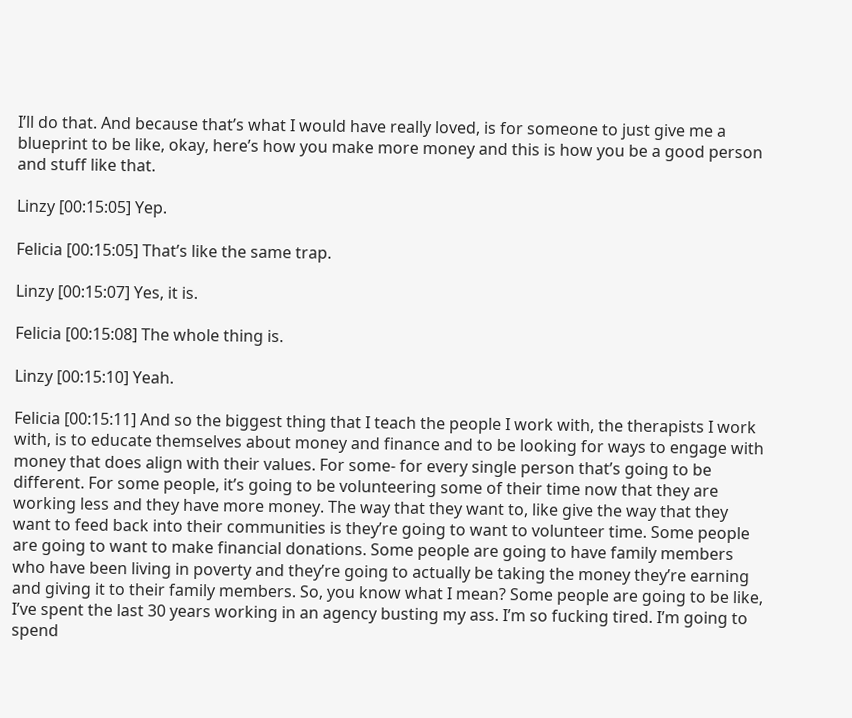I’ll do that. And because that’s what I would have really loved, is for someone to just give me a blueprint to be like, okay, here’s how you make more money and this is how you be a good person and stuff like that.

Linzy [00:15:05] Yep.

Felicia [00:15:05] That’s like the same trap.

Linzy [00:15:07] Yes, it is.

Felicia [00:15:08] The whole thing is.

Linzy [00:15:10] Yeah.

Felicia [00:15:11] And so the biggest thing that I teach the people I work with, the therapists I work with, is to educate themselves about money and finance and to be looking for ways to engage with money that does align with their values. For some- for every single person that’s going to be different. For some people, it’s going to be volunteering some of their time now that they are working less and they have more money. The way that they want to, like give the way that they want to feed back into their communities is they’re going to want to volunteer time. Some people are going to want to make financial donations. Some people are going to have family members who have been living in poverty and they’re going to actually be taking the money they’re earning and giving it to their family members. So, you know what I mean? Some people are going to be like, I’ve spent the last 30 years working in an agency busting my ass. I’m so fucking tired. I’m going to spend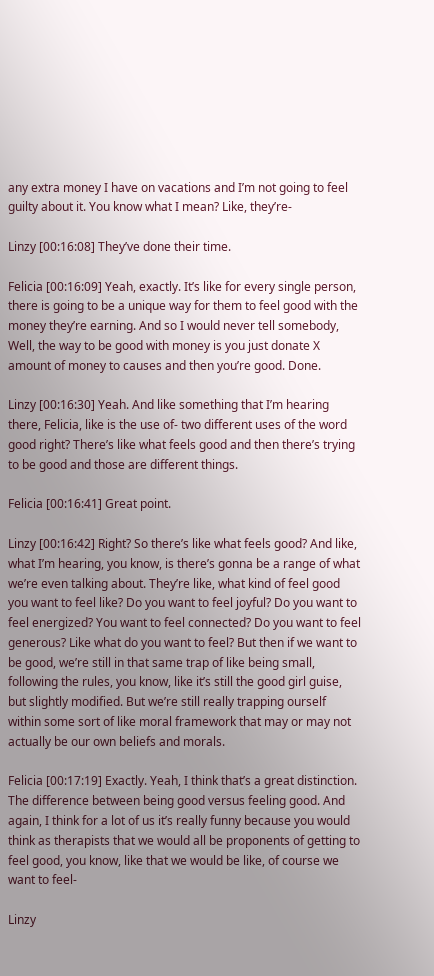any extra money I have on vacations and I’m not going to feel guilty about it. You know what I mean? Like, they’re-

Linzy [00:16:08] They’ve done their time.

Felicia [00:16:09] Yeah, exactly. It’s like for every single person, there is going to be a unique way for them to feel good with the money they’re earning. And so I would never tell somebody, Well, the way to be good with money is you just donate X amount of money to causes and then you’re good. Done.

Linzy [00:16:30] Yeah. And like something that I’m hearing there, Felicia, like is the use of- two different uses of the word good right? There’s like what feels good and then there’s trying to be good and those are different things.

Felicia [00:16:41] Great point.

Linzy [00:16:42] Right? So there’s like what feels good? And like, what I’m hearing, you know, is there’s gonna be a range of what we’re even talking about. They’re like, what kind of feel good you want to feel like? Do you want to feel joyful? Do you want to feel energized? You want to feel connected? Do you want to feel generous? Like what do you want to feel? But then if we want to be good, we’re still in that same trap of like being small, following the rules, you know, like it’s still the good girl guise, but slightly modified. But we’re still really trapping ourself within some sort of like moral framework that may or may not actually be our own beliefs and morals.

Felicia [00:17:19] Exactly. Yeah, I think that’s a great distinction. The difference between being good versus feeling good. And again, I think for a lot of us it’s really funny because you would think as therapists that we would all be proponents of getting to feel good, you know, like that we would be like, of course we want to feel-

Linzy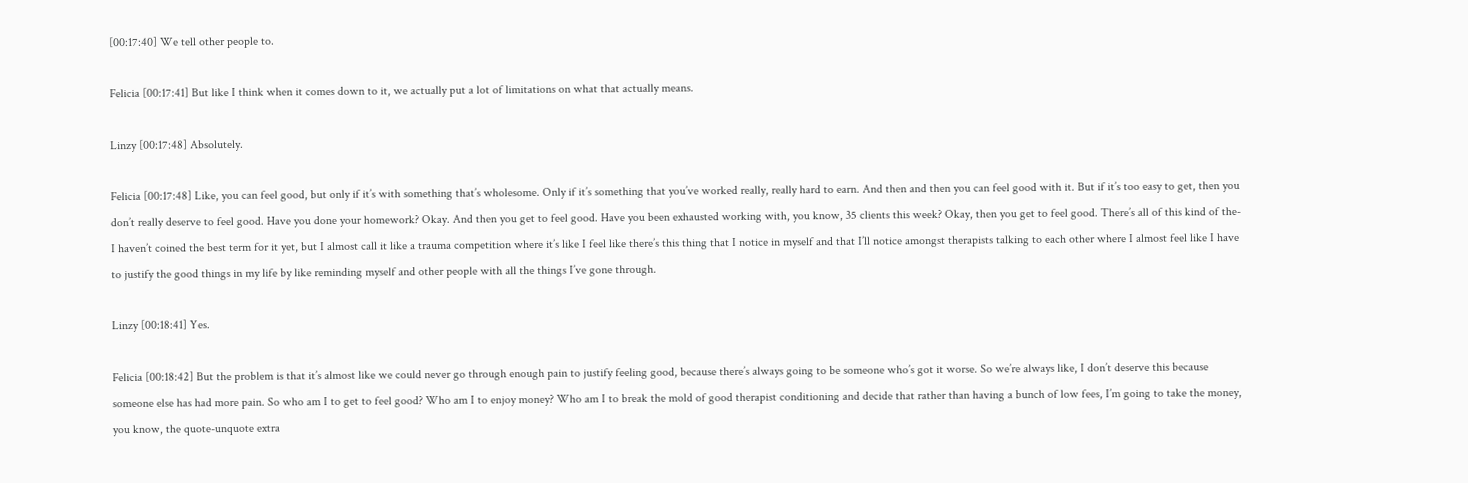[00:17:40] We tell other people to.

Felicia [00:17:41] But like I think when it comes down to it, we actually put a lot of limitations on what that actually means.

Linzy [00:17:48] Absolutely.

Felicia [00:17:48] Like, you can feel good, but only if it’s with something that’s wholesome. Only if it’s something that you’ve worked really, really hard to earn. And then and then you can feel good with it. But if it’s too easy to get, then you don’t really deserve to feel good. Have you done your homework? Okay. And then you get to feel good. Have you been exhausted working with, you know, 35 clients this week? Okay, then you get to feel good. There’s all of this kind of the- I haven’t coined the best term for it yet, but I almost call it like a trauma competition where it’s like I feel like there’s this thing that I notice in myself and that I’ll notice amongst therapists talking to each other where I almost feel like I have to justify the good things in my life by like reminding myself and other people with all the things I’ve gone through.

Linzy [00:18:41] Yes.

Felicia [00:18:42] But the problem is that it’s almost like we could never go through enough pain to justify feeling good, because there’s always going to be someone who’s got it worse. So we’re always like, I don’t deserve this because someone else has had more pain. So who am I to get to feel good? Who am I to enjoy money? Who am I to break the mold of good therapist conditioning and decide that rather than having a bunch of low fees, I’m going to take the money, you know, the quote-unquote extra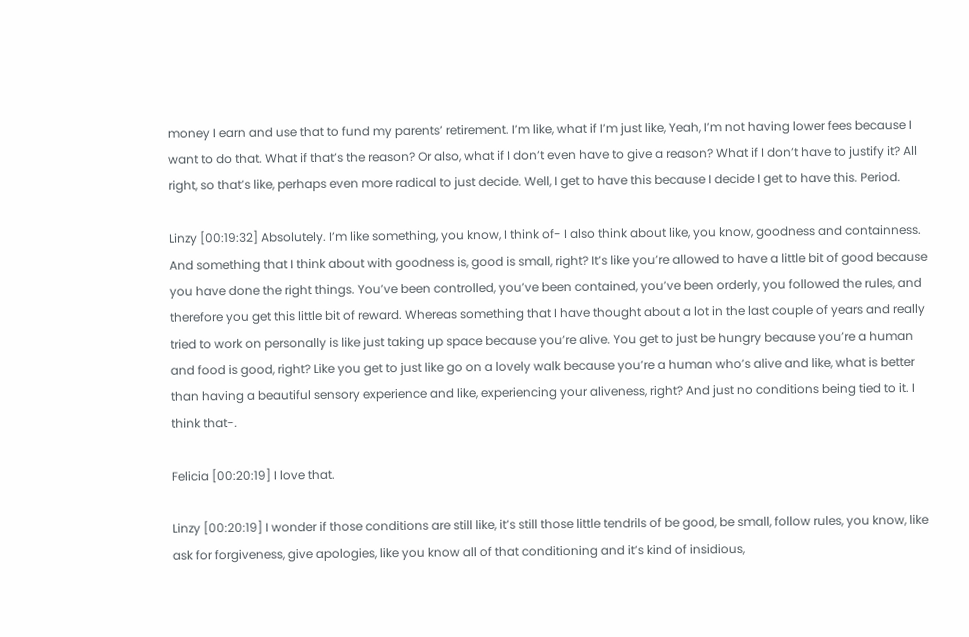money I earn and use that to fund my parents’ retirement. I’m like, what if I’m just like, Yeah, I’m not having lower fees because I want to do that. What if that’s the reason? Or also, what if I don’t even have to give a reason? What if I don’t have to justify it? All right, so that’s like, perhaps even more radical to just decide. Well, I get to have this because I decide I get to have this. Period.

Linzy [00:19:32] Absolutely. I’m like something, you know, I think of- I also think about like, you know, goodness and containness. And something that I think about with goodness is, good is small, right? It’s like you’re allowed to have a little bit of good because you have done the right things. You’ve been controlled, you’ve been contained, you’ve been orderly, you followed the rules, and therefore you get this little bit of reward. Whereas something that I have thought about a lot in the last couple of years and really tried to work on personally is like just taking up space because you’re alive. You get to just be hungry because you’re a human and food is good, right? Like you get to just like go on a lovely walk because you’re a human who’s alive and like, what is better than having a beautiful sensory experience and like, experiencing your aliveness, right? And just no conditions being tied to it. I think that-.

Felicia [00:20:19] I love that.

Linzy [00:20:19] I wonder if those conditions are still like, it’s still those little tendrils of be good, be small, follow rules, you know, like ask for forgiveness, give apologies, like you know all of that conditioning and it’s kind of insidious,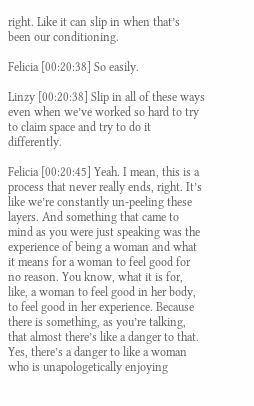right. Like it can slip in when that’s been our conditioning.

Felicia [00:20:38] So easily.

Linzy [00:20:38] Slip in all of these ways even when we’ve worked so hard to try to claim space and try to do it differently.

Felicia [00:20:45] Yeah. I mean, this is a process that never really ends, right. It’s like we’re constantly un-peeling these layers. And something that came to mind as you were just speaking was the experience of being a woman and what it means for a woman to feel good for no reason. You know, what it is for, like, a woman to feel good in her body, to feel good in her experience. Because there is something, as you’re talking, that almost there’s like a danger to that. Yes, there’s a danger to like a woman who is unapologetically enjoying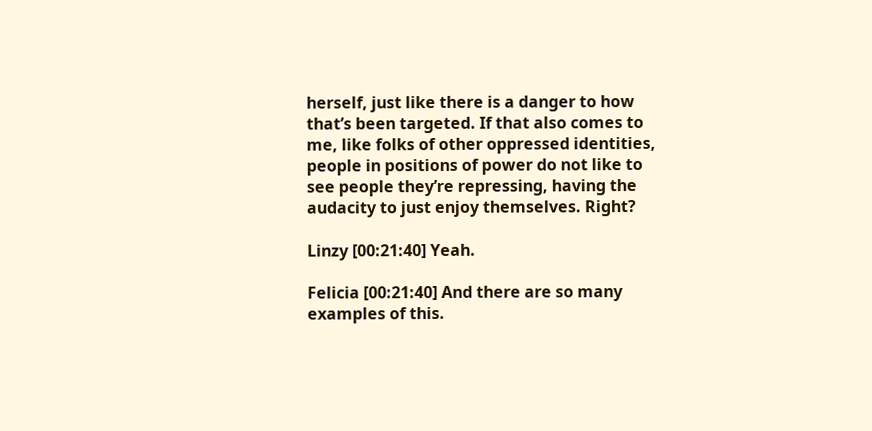herself, just like there is a danger to how that’s been targeted. If that also comes to me, like folks of other oppressed identities, people in positions of power do not like to see people they’re repressing, having the audacity to just enjoy themselves. Right?

Linzy [00:21:40] Yeah.

Felicia [00:21:40] And there are so many examples of this.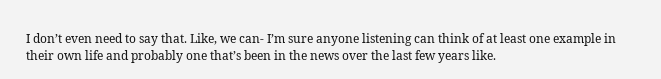I don’t even need to say that. Like, we can- I’m sure anyone listening can think of at least one example in their own life and probably one that’s been in the news over the last few years like.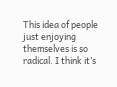This idea of people just enjoying themselves is so radical. I think it’s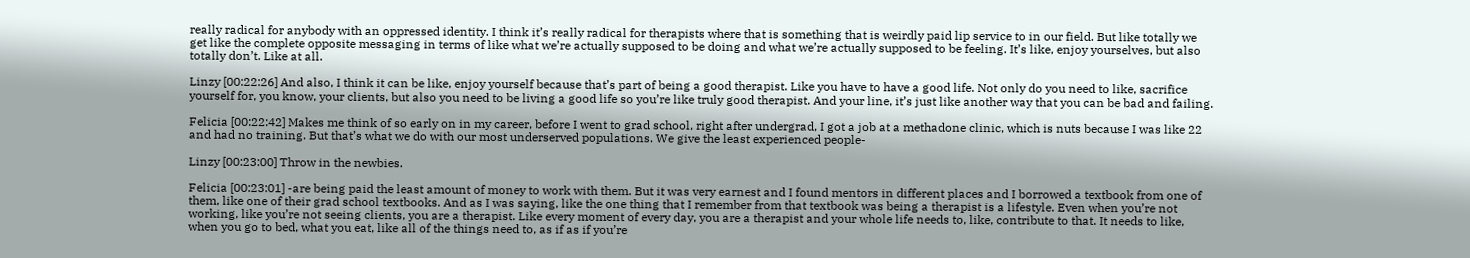really radical for anybody with an oppressed identity. I think it’s really radical for therapists where that is something that is weirdly paid lip service to in our field. But like totally we get like the complete opposite messaging in terms of like what we’re actually supposed to be doing and what we’re actually supposed to be feeling. It’s like, enjoy yourselves, but also totally don’t. Like at all.

Linzy [00:22:26] And also, I think it can be like, enjoy yourself because that’s part of being a good therapist. Like you have to have a good life. Not only do you need to like, sacrifice yourself for, you know, your clients, but also you need to be living a good life so you’re like truly good therapist. And your line, it’s just like another way that you can be bad and failing.

Felicia [00:22:42] Makes me think of so early on in my career, before I went to grad school, right after undergrad, I got a job at a methadone clinic, which is nuts because I was like 22 and had no training. But that’s what we do with our most underserved populations. We give the least experienced people-

Linzy [00:23:00] Throw in the newbies.

Felicia [00:23:01] -are being paid the least amount of money to work with them. But it was very earnest and I found mentors in different places and I borrowed a textbook from one of them, like one of their grad school textbooks. And as I was saying, like the one thing that I remember from that textbook was being a therapist is a lifestyle. Even when you’re not working, like you’re not seeing clients, you are a therapist. Like every moment of every day, you are a therapist and your whole life needs to, like, contribute to that. It needs to like, when you go to bed, what you eat, like all of the things need to, as if as if you’re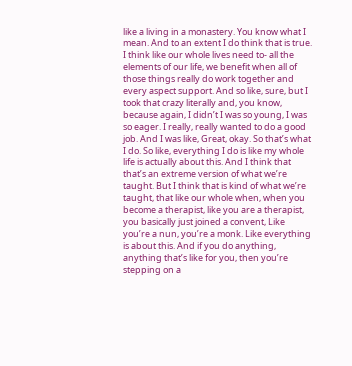like a living in a monastery. You know what I mean. And to an extent I do think that is true. I think like our whole lives need to- all the elements of our life, we benefit when all of those things really do work together and every aspect support. And so like, sure, but I took that crazy literally and, you know, because again, I didn’t I was so young, I was so eager. I really, really wanted to do a good job. And I was like, Great, okay. So that’s what I do. So like, everything I do is like my whole life is actually about this. And I think that that’s an extreme version of what we’re taught. But I think that is kind of what we’re taught, that like our whole when, when you become a therapist, like you are a therapist, you basically just joined a convent, Like you’re a nun, you’re a monk. Like everything is about this. And if you do anything, anything that’s like for you, then you’re stepping on a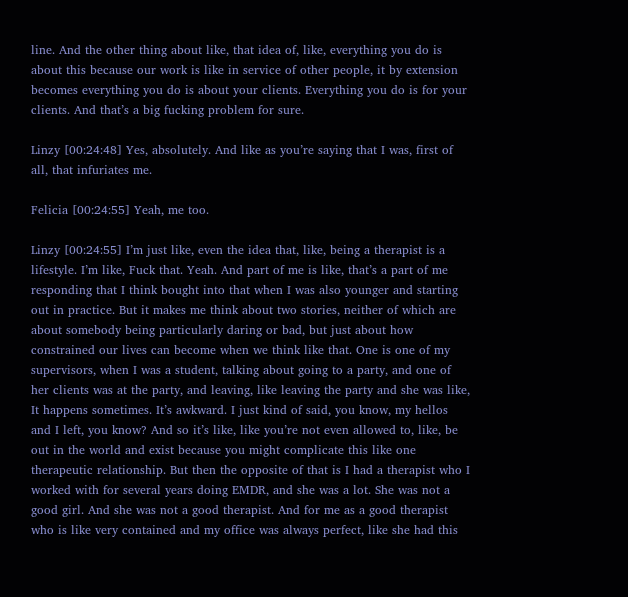line. And the other thing about like, that idea of, like, everything you do is about this because our work is like in service of other people, it by extension becomes everything you do is about your clients. Everything you do is for your clients. And that’s a big fucking problem for sure.

Linzy [00:24:48] Yes, absolutely. And like as you’re saying that I was, first of all, that infuriates me.

Felicia [00:24:55] Yeah, me too.

Linzy [00:24:55] I’m just like, even the idea that, like, being a therapist is a lifestyle. I’m like, Fuck that. Yeah. And part of me is like, that’s a part of me responding that I think bought into that when I was also younger and starting out in practice. But it makes me think about two stories, neither of which are about somebody being particularly daring or bad, but just about how constrained our lives can become when we think like that. One is one of my supervisors, when I was a student, talking about going to a party, and one of her clients was at the party, and leaving, like leaving the party and she was like, It happens sometimes. It’s awkward. I just kind of said, you know, my hellos and I left, you know? And so it’s like, like you’re not even allowed to, like, be out in the world and exist because you might complicate this like one therapeutic relationship. But then the opposite of that is I had a therapist who I worked with for several years doing EMDR, and she was a lot. She was not a good girl. And she was not a good therapist. And for me as a good therapist who is like very contained and my office was always perfect, like she had this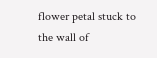flower petal stuck to the wall of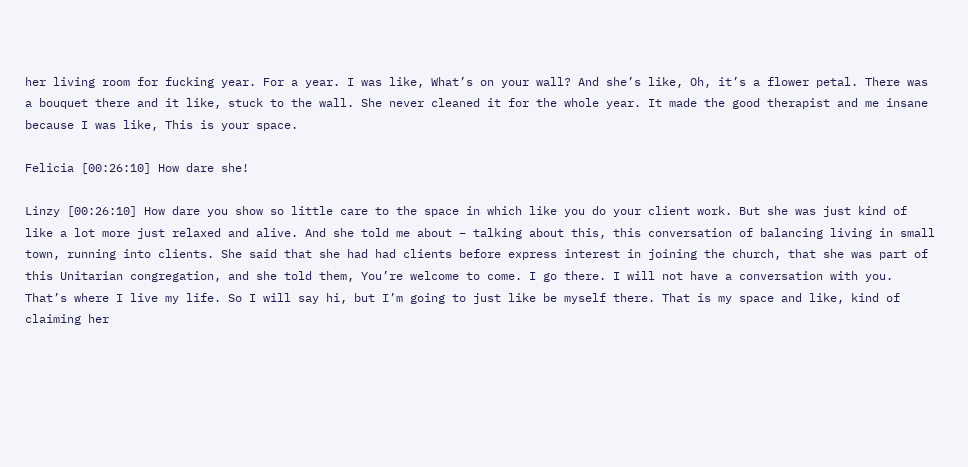her living room for fucking year. For a year. I was like, What’s on your wall? And she’s like, Oh, it’s a flower petal. There was a bouquet there and it like, stuck to the wall. She never cleaned it for the whole year. It made the good therapist and me insane because I was like, This is your space.

Felicia [00:26:10] How dare she!

Linzy [00:26:10] How dare you show so little care to the space in which like you do your client work. But she was just kind of like a lot more just relaxed and alive. And she told me about – talking about this, this conversation of balancing living in small town, running into clients. She said that she had had clients before express interest in joining the church, that she was part of this Unitarian congregation, and she told them, You’re welcome to come. I go there. I will not have a conversation with you. That’s where I live my life. So I will say hi, but I’m going to just like be myself there. That is my space and like, kind of claiming her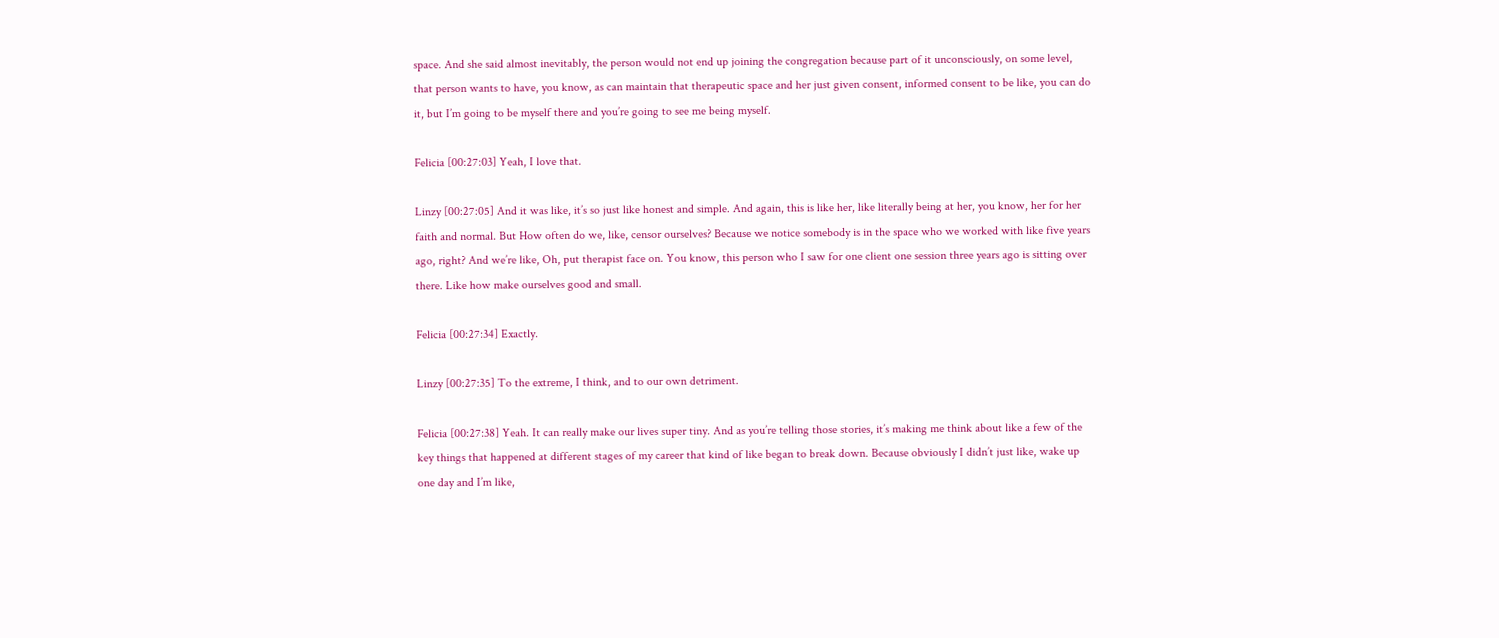space. And she said almost inevitably, the person would not end up joining the congregation because part of it unconsciously, on some level, that person wants to have, you know, as can maintain that therapeutic space and her just given consent, informed consent to be like, you can do it, but I’m going to be myself there and you’re going to see me being myself.

Felicia [00:27:03] Yeah, I love that.

Linzy [00:27:05] And it was like, it’s so just like honest and simple. And again, this is like her, like literally being at her, you know, her for her faith and normal. But How often do we, like, censor ourselves? Because we notice somebody is in the space who we worked with like five years ago, right? And we’re like, Oh, put therapist face on. You know, this person who I saw for one client one session three years ago is sitting over there. Like how make ourselves good and small.

Felicia [00:27:34] Exactly.

Linzy [00:27:35] To the extreme, I think, and to our own detriment.

Felicia [00:27:38] Yeah. It can really make our lives super tiny. And as you’re telling those stories, it’s making me think about like a few of the key things that happened at different stages of my career that kind of like began to break down. Because obviously I didn’t just like, wake up one day and I’m like,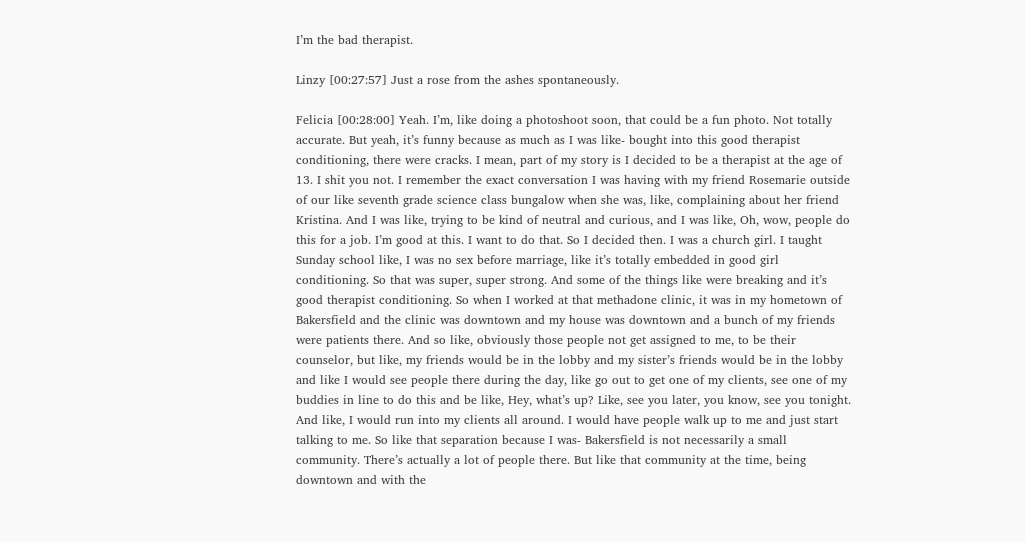I’m the bad therapist.

Linzy [00:27:57] Just a rose from the ashes spontaneously.

Felicia [00:28:00] Yeah. I’m, like doing a photoshoot soon, that could be a fun photo. Not totally accurate. But yeah, it’s funny because as much as I was like- bought into this good therapist conditioning, there were cracks. I mean, part of my story is I decided to be a therapist at the age of 13. I shit you not. I remember the exact conversation I was having with my friend Rosemarie outside of our like seventh grade science class bungalow when she was, like, complaining about her friend Kristina. And I was like, trying to be kind of neutral and curious, and I was like, Oh, wow, people do this for a job. I’m good at this. I want to do that. So I decided then. I was a church girl. I taught Sunday school like, I was no sex before marriage, like it’s totally embedded in good girl conditioning. So that was super, super strong. And some of the things like were breaking and it’s good therapist conditioning. So when I worked at that methadone clinic, it was in my hometown of Bakersfield and the clinic was downtown and my house was downtown and a bunch of my friends were patients there. And so like, obviously those people not get assigned to me, to be their counselor, but like, my friends would be in the lobby and my sister’s friends would be in the lobby and like I would see people there during the day, like go out to get one of my clients, see one of my buddies in line to do this and be like, Hey, what’s up? Like, see you later, you know, see you tonight. And like, I would run into my clients all around. I would have people walk up to me and just start talking to me. So like that separation because I was- Bakersfield is not necessarily a small community. There’s actually a lot of people there. But like that community at the time, being downtown and with the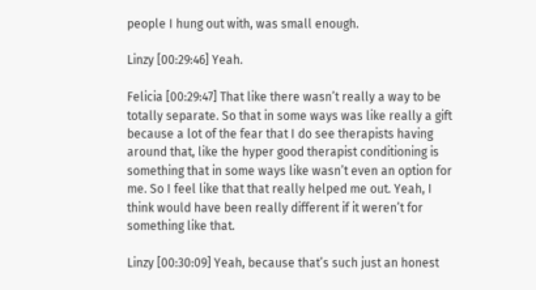people I hung out with, was small enough.

Linzy [00:29:46] Yeah.

Felicia [00:29:47] That like there wasn’t really a way to be totally separate. So that in some ways was like really a gift because a lot of the fear that I do see therapists having around that, like the hyper good therapist conditioning is something that in some ways like wasn’t even an option for me. So I feel like that that really helped me out. Yeah, I think would have been really different if it weren’t for something like that.

Linzy [00:30:09] Yeah, because that’s such just an honest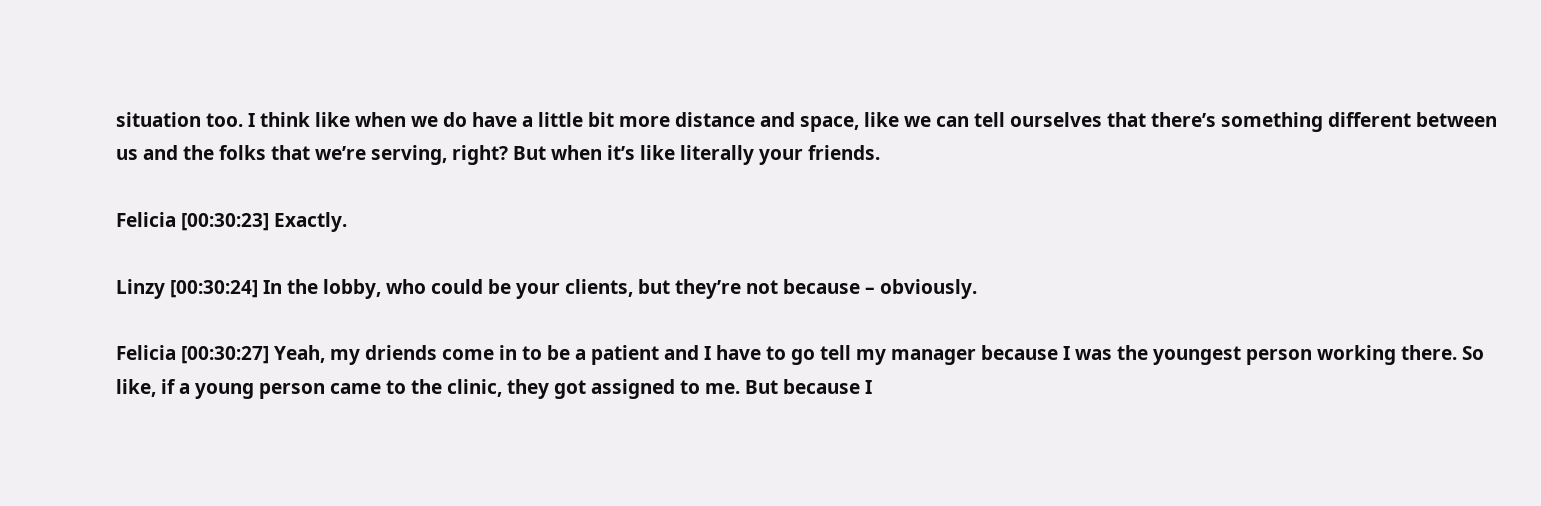situation too. I think like when we do have a little bit more distance and space, like we can tell ourselves that there’s something different between us and the folks that we’re serving, right? But when it’s like literally your friends.

Felicia [00:30:23] Exactly.

Linzy [00:30:24] In the lobby, who could be your clients, but they’re not because – obviously.

Felicia [00:30:27] Yeah, my driends come in to be a patient and I have to go tell my manager because I was the youngest person working there. So like, if a young person came to the clinic, they got assigned to me. But because I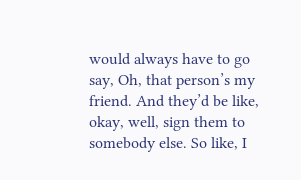would always have to go say, Oh, that person’s my friend. And they’d be like, okay, well, sign them to somebody else. So like, I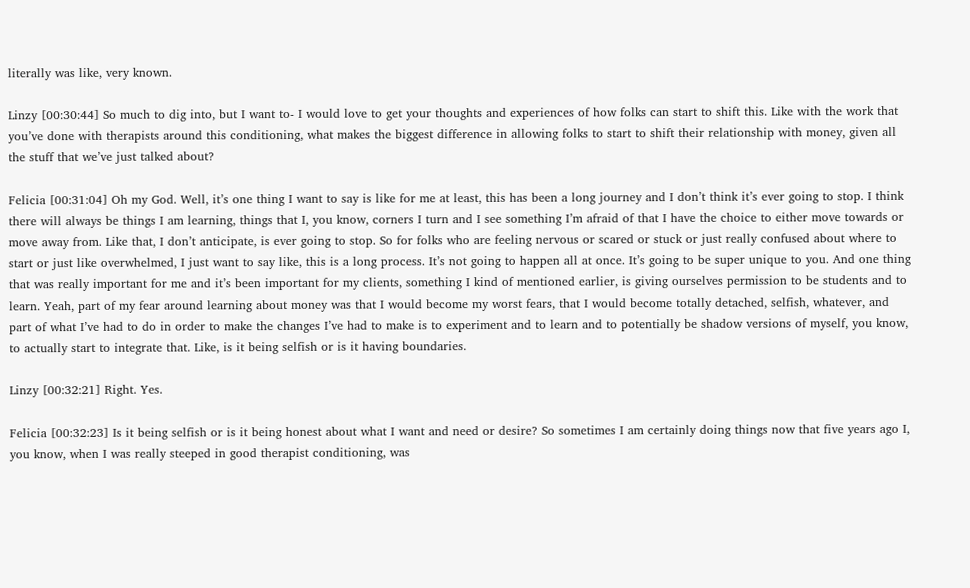literally was like, very known.

Linzy [00:30:44] So much to dig into, but I want to- I would love to get your thoughts and experiences of how folks can start to shift this. Like with the work that you’ve done with therapists around this conditioning, what makes the biggest difference in allowing folks to start to shift their relationship with money, given all the stuff that we’ve just talked about?

Felicia [00:31:04] Oh my God. Well, it’s one thing I want to say is like for me at least, this has been a long journey and I don’t think it’s ever going to stop. I think there will always be things I am learning, things that I, you know, corners I turn and I see something I’m afraid of that I have the choice to either move towards or move away from. Like that, I don’t anticipate, is ever going to stop. So for folks who are feeling nervous or scared or stuck or just really confused about where to start or just like overwhelmed, I just want to say like, this is a long process. It’s not going to happen all at once. It’s going to be super unique to you. And one thing that was really important for me and it’s been important for my clients, something I kind of mentioned earlier, is giving ourselves permission to be students and to learn. Yeah, part of my fear around learning about money was that I would become my worst fears, that I would become totally detached, selfish, whatever, and part of what I’ve had to do in order to make the changes I’ve had to make is to experiment and to learn and to potentially be shadow versions of myself, you know, to actually start to integrate that. Like, is it being selfish or is it having boundaries.

Linzy [00:32:21] Right. Yes.

Felicia [00:32:23] Is it being selfish or is it being honest about what I want and need or desire? So sometimes I am certainly doing things now that five years ago I, you know, when I was really steeped in good therapist conditioning, was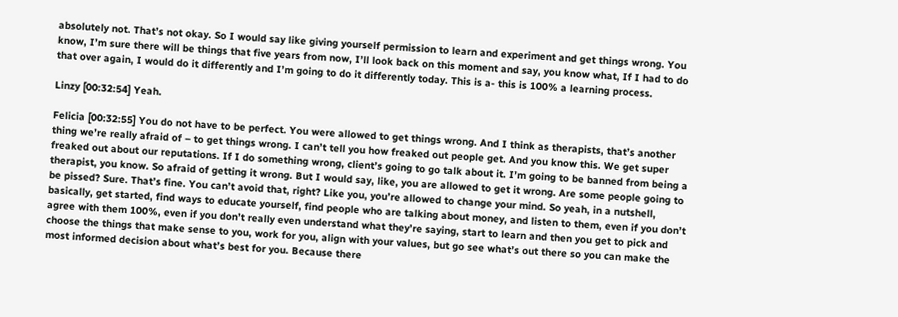absolutely not. That’s not okay. So I would say like giving yourself permission to learn and experiment and get things wrong. You know, I’m sure there will be things that five years from now, I’ll look back on this moment and say, you know what, If I had to do that over again, I would do it differently and I’m going to do it differently today. This is a- this is 100% a learning process.

Linzy [00:32:54] Yeah.

Felicia [00:32:55] You do not have to be perfect. You were allowed to get things wrong. And I think as therapists, that’s another thing we’re really afraid of – to get things wrong. I can’t tell you how freaked out people get. And you know this. We get super freaked out about our reputations. If I do something wrong, client’s going to go talk about it. I’m going to be banned from being a therapist, you know. So afraid of getting it wrong. But I would say, like, you are allowed to get it wrong. Are some people going to be pissed? Sure. That’s fine. You can’t avoid that, right? Like you, you’re allowed to change your mind. So yeah, in a nutshell, basically, get started, find ways to educate yourself, find people who are talking about money, and listen to them, even if you don’t agree with them 100%, even if you don’t really even understand what they’re saying, start to learn and then you get to pick and choose the things that make sense to you, work for you, align with your values, but go see what’s out there so you can make the most informed decision about what’s best for you. Because there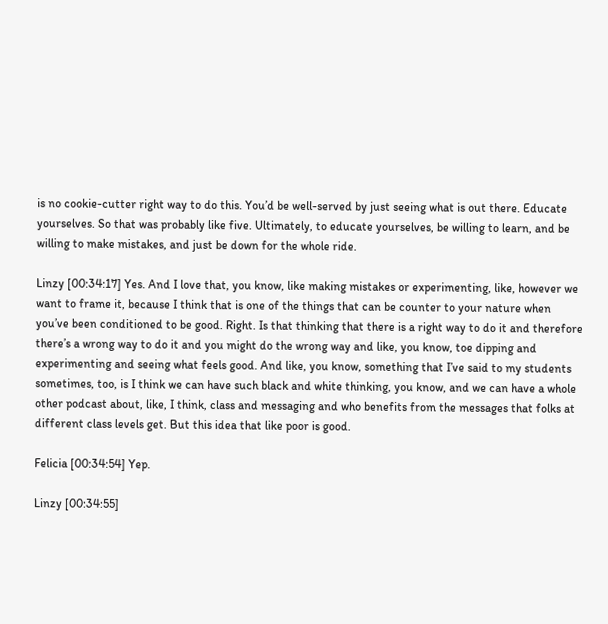is no cookie-cutter right way to do this. You’d be well-served by just seeing what is out there. Educate yourselves. So that was probably like five. Ultimately, to educate yourselves, be willing to learn, and be willing to make mistakes, and just be down for the whole ride.

Linzy [00:34:17] Yes. And I love that, you know, like making mistakes or experimenting, like, however we want to frame it, because I think that is one of the things that can be counter to your nature when you’ve been conditioned to be good. Right. Is that thinking that there is a right way to do it and therefore there’s a wrong way to do it and you might do the wrong way and like, you know, toe dipping and experimenting and seeing what feels good. And like, you know, something that I’ve said to my students sometimes, too, is I think we can have such black and white thinking, you know, and we can have a whole other podcast about, like, I think, class and messaging and who benefits from the messages that folks at different class levels get. But this idea that like poor is good.

Felicia [00:34:54] Yep.

Linzy [00:34:55]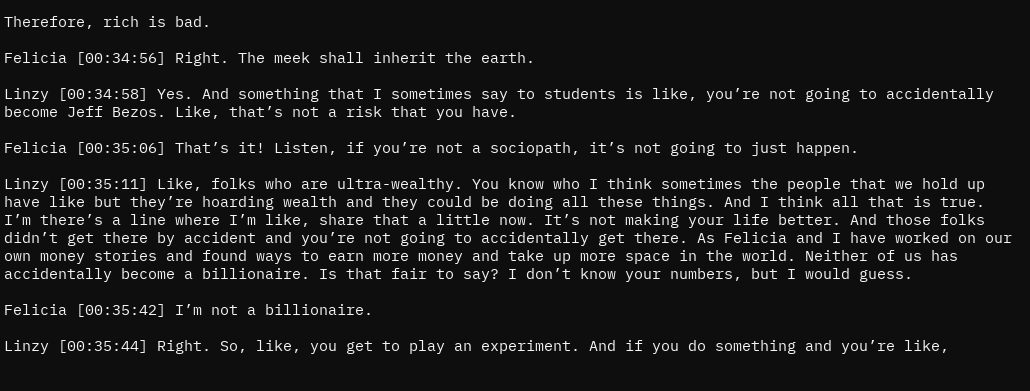Therefore, rich is bad.

Felicia [00:34:56] Right. The meek shall inherit the earth.

Linzy [00:34:58] Yes. And something that I sometimes say to students is like, you’re not going to accidentally become Jeff Bezos. Like, that’s not a risk that you have.

Felicia [00:35:06] That’s it! Listen, if you’re not a sociopath, it’s not going to just happen.

Linzy [00:35:11] Like, folks who are ultra-wealthy. You know who I think sometimes the people that we hold up have like but they’re hoarding wealth and they could be doing all these things. And I think all that is true. I’m there’s a line where I’m like, share that a little now. It’s not making your life better. And those folks didn’t get there by accident and you’re not going to accidentally get there. As Felicia and I have worked on our own money stories and found ways to earn more money and take up more space in the world. Neither of us has accidentally become a billionaire. Is that fair to say? I don’t know your numbers, but I would guess.

Felicia [00:35:42] I’m not a billionaire.

Linzy [00:35:44] Right. So, like, you get to play an experiment. And if you do something and you’re like,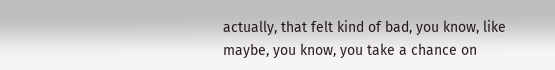actually, that felt kind of bad, you know, like maybe, you know, you take a chance on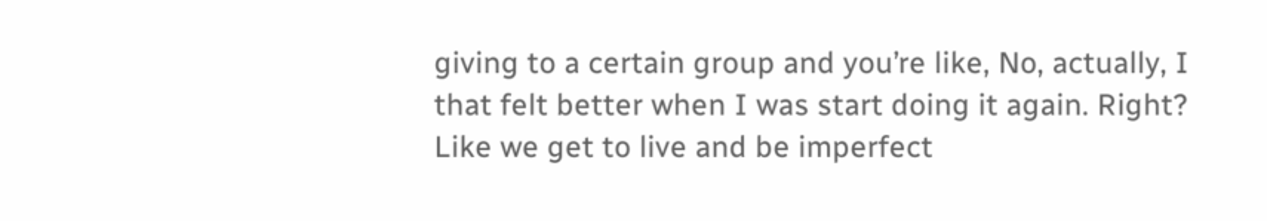giving to a certain group and you’re like, No, actually, I that felt better when I was start doing it again. Right? Like we get to live and be imperfect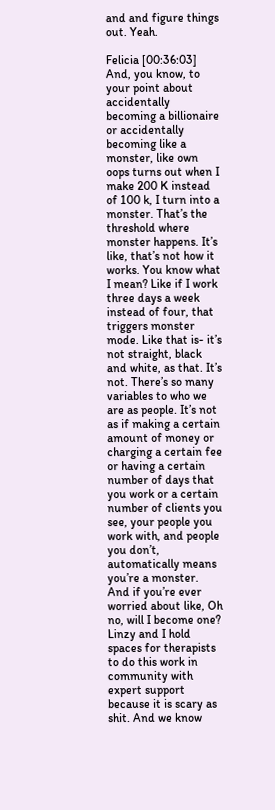and and figure things out. Yeah.

Felicia [00:36:03] And, you know, to your point about accidentally becoming a billionaire or accidentally becoming like a monster, like own oops turns out when I make 200 K instead of 100 k, I turn into a monster. That’s the threshold where monster happens. It’s like, that’s not how it works. You know what I mean? Like if I work three days a week instead of four, that triggers monster mode. Like that is- it’s not straight, black and white, as that. It’s not. There’s so many variables to who we are as people. It’s not as if making a certain amount of money or charging a certain fee or having a certain number of days that you work or a certain number of clients you see, your people you work with, and people you don’t, automatically means you’re a monster. And if you’re ever worried about like, Oh no, will I become one? Linzy and I hold spaces for therapists to do this work in community with expert support because it is scary as shit. And we know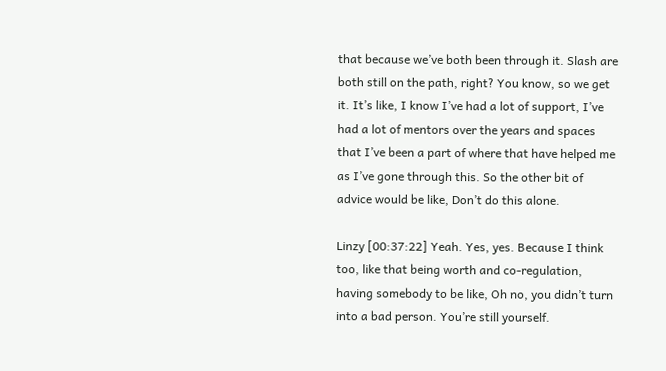that because we’ve both been through it. Slash are both still on the path, right? You know, so we get it. It’s like, I know I’ve had a lot of support, I’ve had a lot of mentors over the years and spaces that I’ve been a part of where that have helped me as I’ve gone through this. So the other bit of advice would be like, Don’t do this alone.

Linzy [00:37:22] Yeah. Yes, yes. Because I think too, like that being worth and co-regulation, having somebody to be like, Oh no, you didn’t turn into a bad person. You’re still yourself.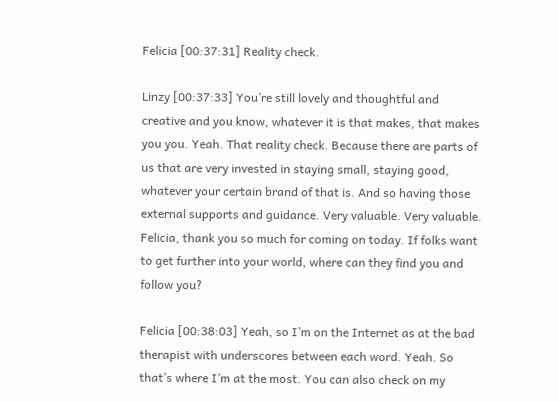Felicia [00:37:31] Reality check.

Linzy [00:37:33] You’re still lovely and thoughtful and creative and you know, whatever it is that makes, that makes you you. Yeah. That reality check. Because there are parts of us that are very invested in staying small, staying good, whatever your certain brand of that is. And so having those external supports and guidance. Very valuable. Very valuable. Felicia, thank you so much for coming on today. If folks want to get further into your world, where can they find you and follow you?

Felicia [00:38:03] Yeah, so I’m on the Internet as at the bad therapist with underscores between each word. Yeah. So that’s where I’m at the most. You can also check on my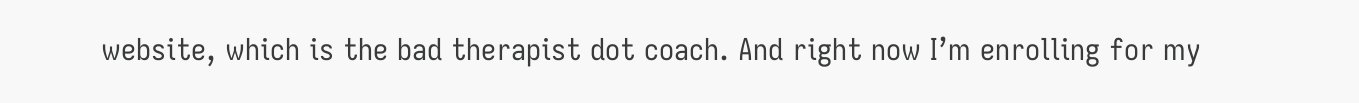website, which is the bad therapist dot coach. And right now I’m enrolling for my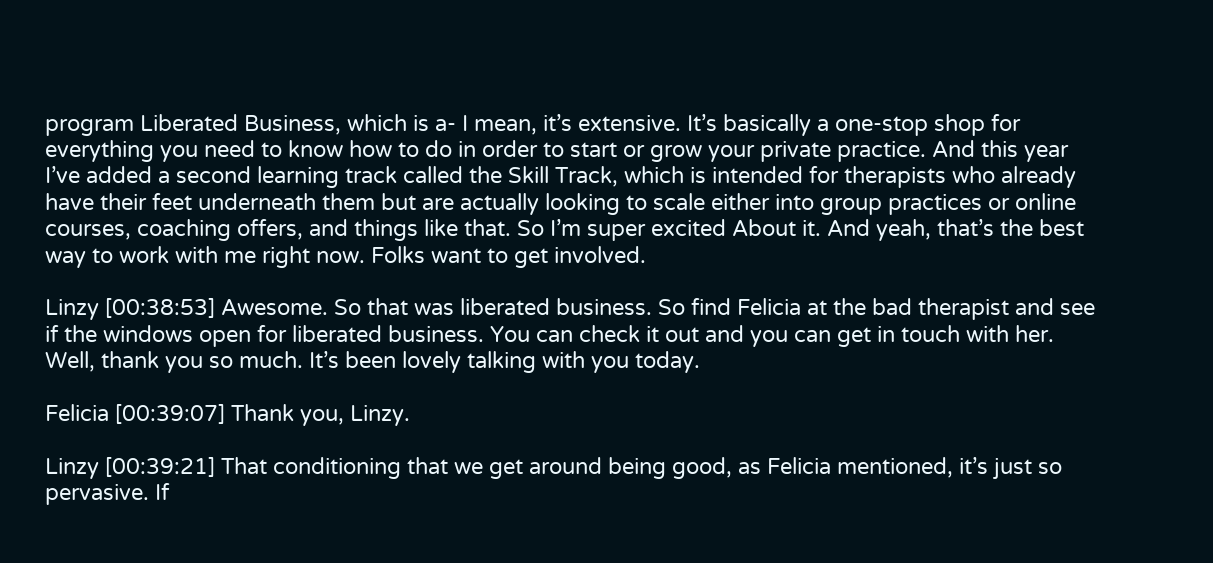program Liberated Business, which is a- I mean, it’s extensive. It’s basically a one-stop shop for everything you need to know how to do in order to start or grow your private practice. And this year I’ve added a second learning track called the Skill Track, which is intended for therapists who already have their feet underneath them but are actually looking to scale either into group practices or online courses, coaching offers, and things like that. So I’m super excited About it. And yeah, that’s the best way to work with me right now. Folks want to get involved.

Linzy [00:38:53] Awesome. So that was liberated business. So find Felicia at the bad therapist and see if the windows open for liberated business. You can check it out and you can get in touch with her. Well, thank you so much. It’s been lovely talking with you today.

Felicia [00:39:07] Thank you, Linzy.

Linzy [00:39:21] That conditioning that we get around being good, as Felicia mentioned, it’s just so pervasive. If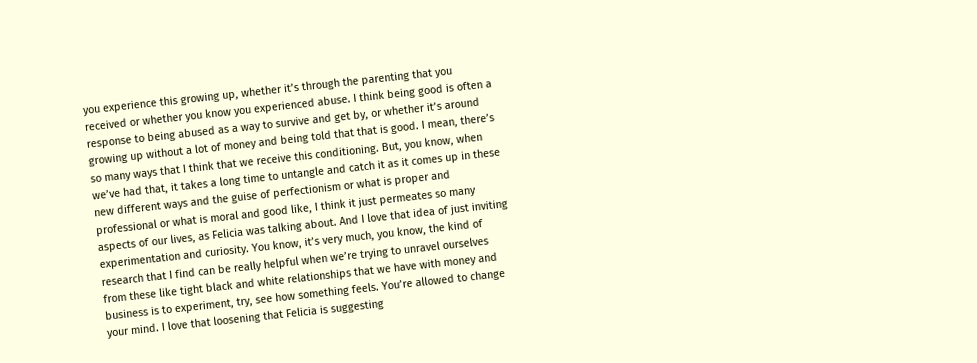you experience this growing up, whether it’s through the parenting that you received or whether you know you experienced abuse. I think being good is often a response to being abused as a way to survive and get by, or whether it’s around growing up without a lot of money and being told that that is good. I mean, there’s so many ways that I think that we receive this conditioning. But, you know, when we’ve had that, it takes a long time to untangle and catch it as it comes up in these new different ways and the guise of perfectionism or what is proper and professional or what is moral and good like, I think it just permeates so many aspects of our lives, as Felicia was talking about. And I love that idea of just inviting experimentation and curiosity. You know, it’s very much, you know, the kind of research that I find can be really helpful when we’re trying to unravel ourselves from these like tight black and white relationships that we have with money and business is to experiment, try, see how something feels. You’re allowed to change your mind. I love that loosening that Felicia is suggesting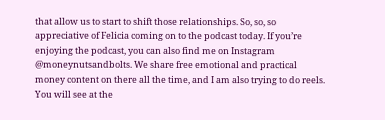that allow us to start to shift those relationships. So, so, so appreciative of Felicia coming on to the podcast today. If you’re enjoying the podcast, you can also find me on Instagram @moneynutsandbolts. We share free emotional and practical money content on there all the time, and I am also trying to do reels. You will see at the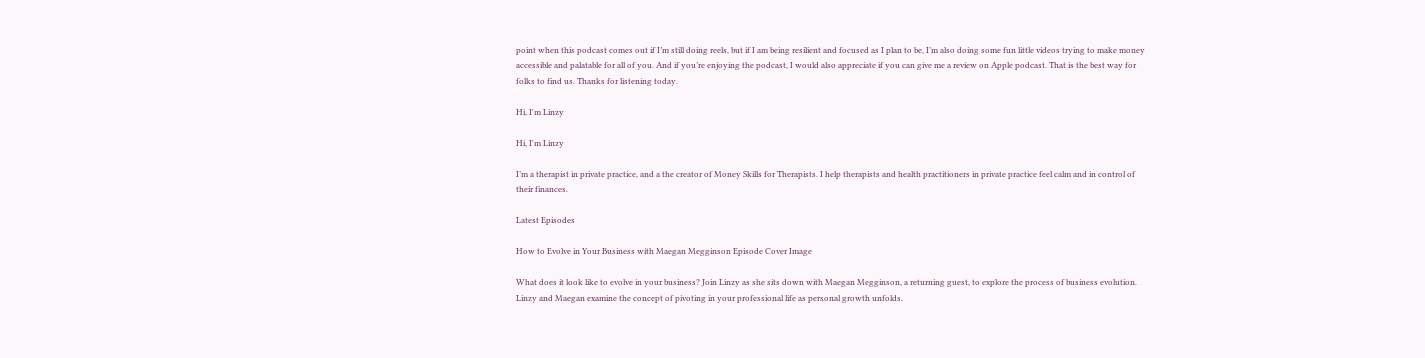point when this podcast comes out if I’m still doing reels, but if I am being resilient and focused as I plan to be, I’m also doing some fun little videos trying to make money accessible and palatable for all of you. And if you’re enjoying the podcast, I would also appreciate if you can give me a review on Apple podcast. That is the best way for folks to find us. Thanks for listening today.

Hi, I'm Linzy

Hi, I'm Linzy

I’m a therapist in private practice, and a the creator of Money Skills for Therapists. I help therapists and health practitioners in private practice feel calm and in control of their finances.

Latest Episodes

How to Evolve in Your Business with Maegan Megginson Episode Cover Image

What does it look like to evolve in your business? Join Linzy as she sits down with Maegan Megginson, a returning guest, to explore the process of business evolution. Linzy and Maegan examine the concept of pivoting in your professional life as personal growth unfolds.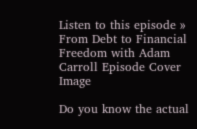Listen to this episode »
From Debt to Financial Freedom with Adam Carroll Episode Cover Image

Do you know the actual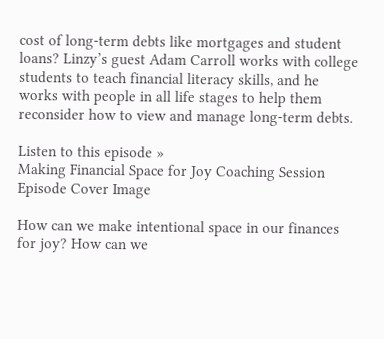cost of long-term debts like mortgages and student loans? Linzy’s guest Adam Carroll works with college students to teach financial literacy skills, and he works with people in all life stages to help them reconsider how to view and manage long-term debts.

Listen to this episode »
Making Financial Space for Joy Coaching Session Episode Cover Image

How can we make intentional space in our finances for joy? How can we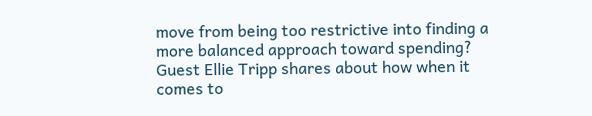move from being too restrictive into finding a more balanced approach toward spending? Guest Ellie Tripp shares about how when it comes to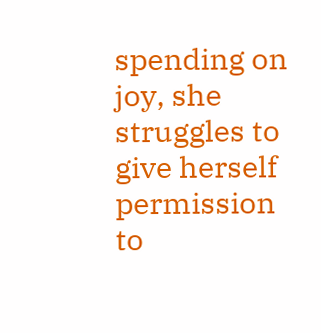spending on joy, she struggles to give herself permission to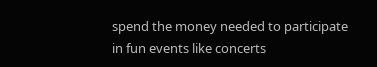spend the money needed to participate in fun events like concerts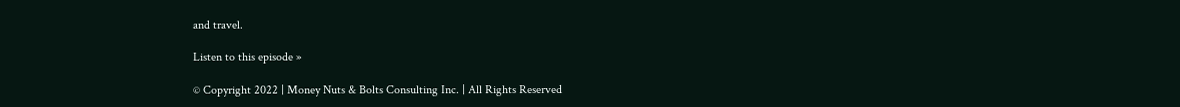and travel.

Listen to this episode »

© Copyright 2022 | Money Nuts & Bolts Consulting Inc. | All Rights Reserved